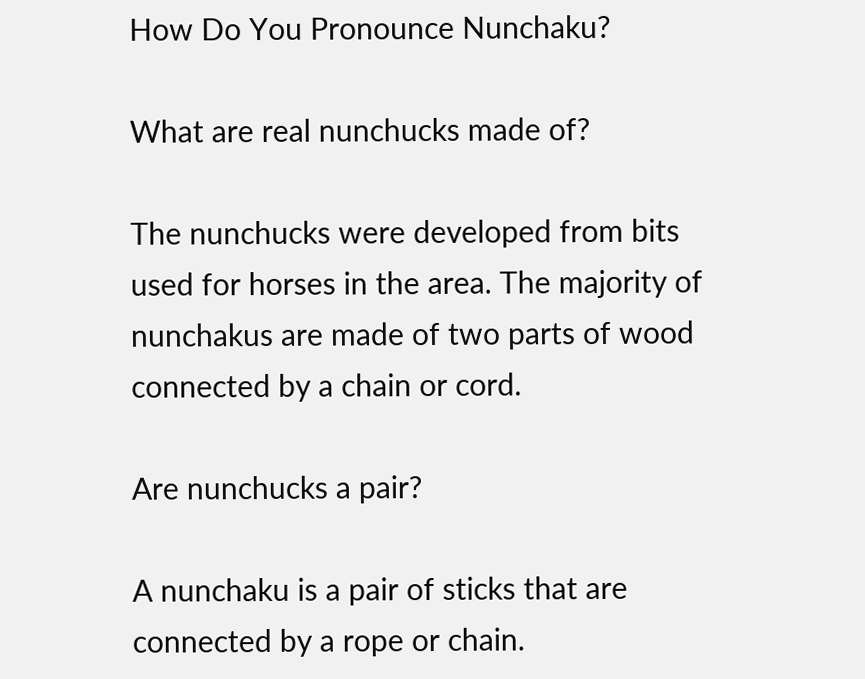How Do You Pronounce Nunchaku?

What are real nunchucks made of?

The nunchucks were developed from bits used for horses in the area. The majority of nunchakus are made of two parts of wood connected by a chain or cord.

Are nunchucks a pair?

A nunchaku is a pair of sticks that are connected by a rope or chain.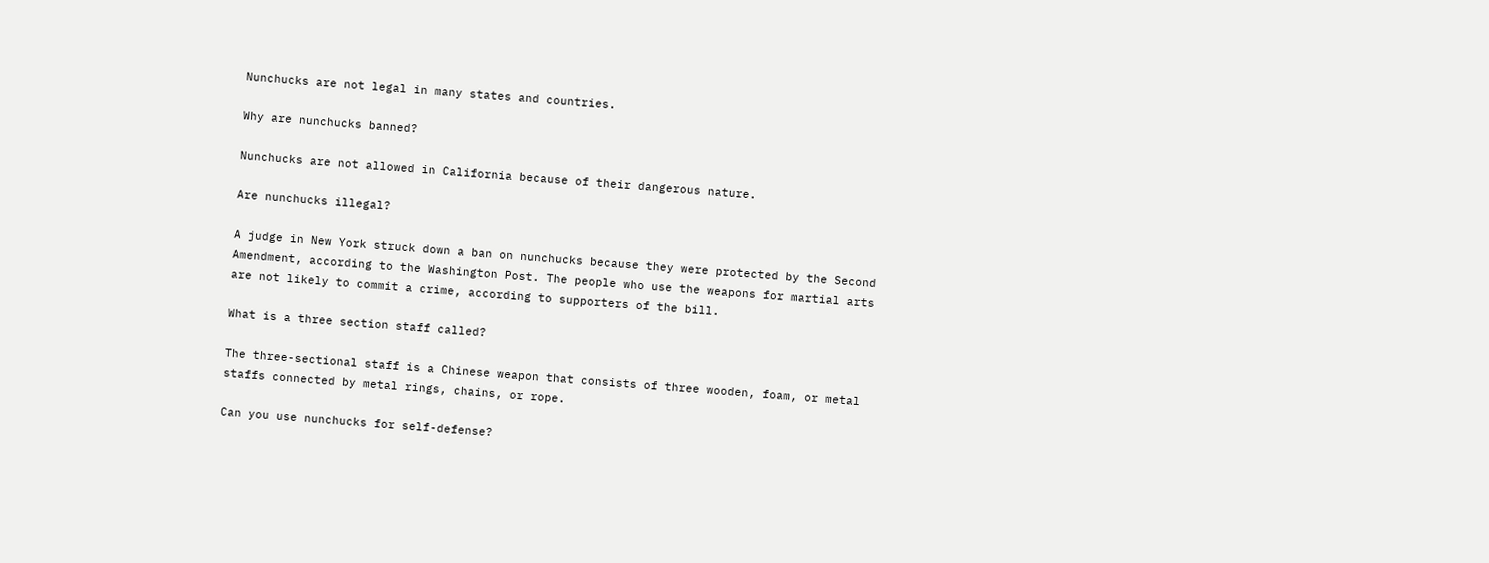Nunchucks are not legal in many states and countries.

Why are nunchucks banned?

Nunchucks are not allowed in California because of their dangerous nature.

Are nunchucks illegal?

A judge in New York struck down a ban on nunchucks because they were protected by the Second Amendment, according to the Washington Post. The people who use the weapons for martial arts are not likely to commit a crime, according to supporters of the bill.

What is a three section staff called?

The three-sectional staff is a Chinese weapon that consists of three wooden, foam, or metal staffs connected by metal rings, chains, or rope.

Can you use nunchucks for self-defense?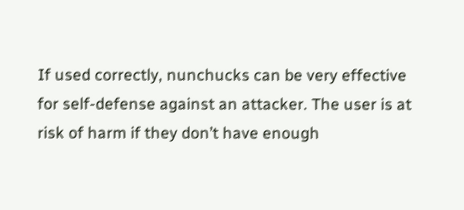If used correctly, nunchucks can be very effective for self-defense against an attacker. The user is at risk of harm if they don’t have enough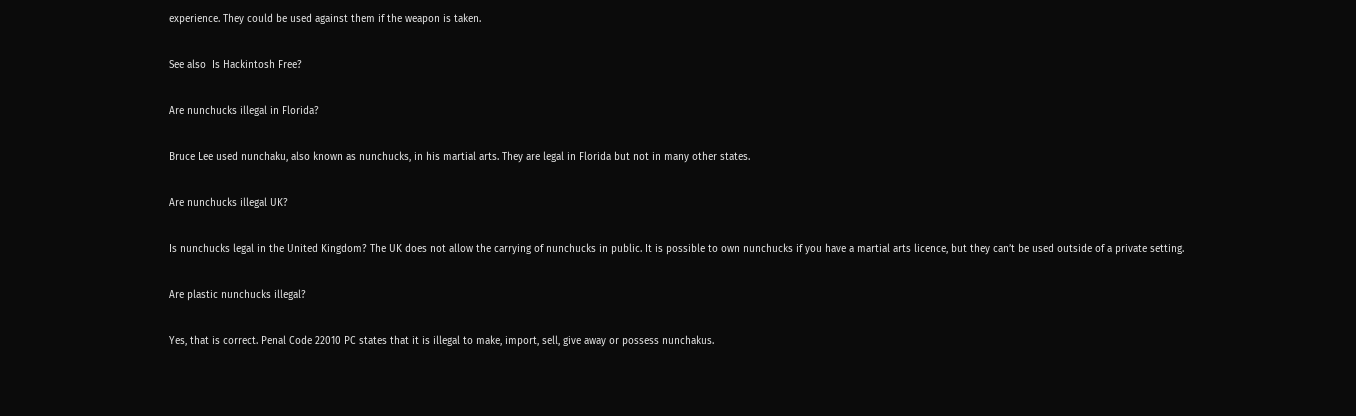experience. They could be used against them if the weapon is taken.

See also  Is Hackintosh Free?

Are nunchucks illegal in Florida?

Bruce Lee used nunchaku, also known as nunchucks, in his martial arts. They are legal in Florida but not in many other states.

Are nunchucks illegal UK?

Is nunchucks legal in the United Kingdom? The UK does not allow the carrying of nunchucks in public. It is possible to own nunchucks if you have a martial arts licence, but they can’t be used outside of a private setting.

Are plastic nunchucks illegal?

Yes, that is correct. Penal Code 22010 PC states that it is illegal to make, import, sell, give away or possess nunchakus.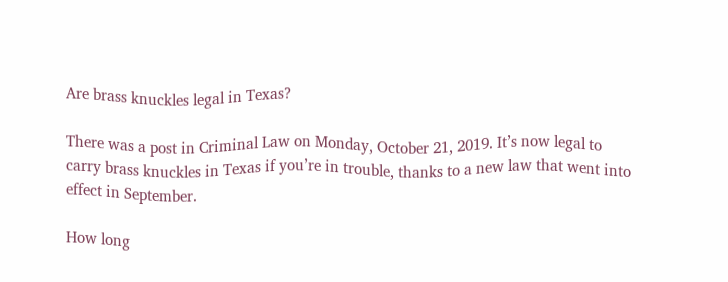Are brass knuckles legal in Texas?

There was a post in Criminal Law on Monday, October 21, 2019. It’s now legal to carry brass knuckles in Texas if you’re in trouble, thanks to a new law that went into effect in September.

How long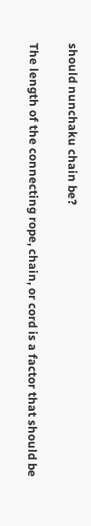should nunchaku chain be?

The length of the connecting rope, chain, or cord is a factor that should be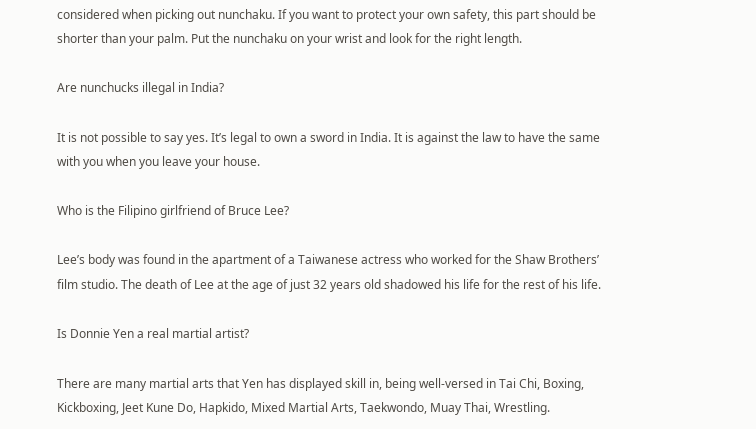considered when picking out nunchaku. If you want to protect your own safety, this part should be shorter than your palm. Put the nunchaku on your wrist and look for the right length.

Are nunchucks illegal in India?

It is not possible to say yes. It’s legal to own a sword in India. It is against the law to have the same with you when you leave your house.

Who is the Filipino girlfriend of Bruce Lee?

Lee’s body was found in the apartment of a Taiwanese actress who worked for the Shaw Brothers’ film studio. The death of Lee at the age of just 32 years old shadowed his life for the rest of his life.

Is Donnie Yen a real martial artist?

There are many martial arts that Yen has displayed skill in, being well-versed in Tai Chi, Boxing, Kickboxing, Jeet Kune Do, Hapkido, Mixed Martial Arts, Taekwondo, Muay Thai, Wrestling.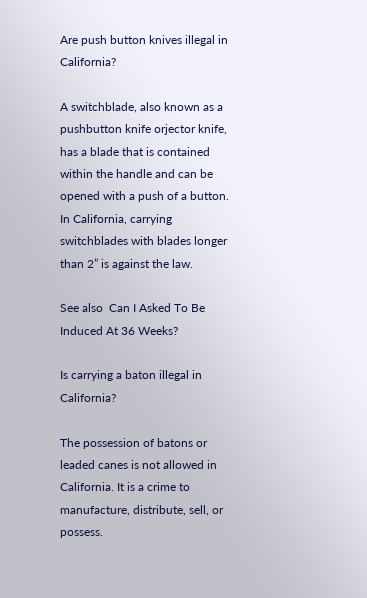Are push button knives illegal in California?

A switchblade, also known as a pushbutton knife orjector knife, has a blade that is contained within the handle and can be opened with a push of a button. In California, carrying switchblades with blades longer than 2” is against the law.

See also  Can I Asked To Be Induced At 36 Weeks?

Is carrying a baton illegal in California?

The possession of batons or leaded canes is not allowed in California. It is a crime to manufacture, distribute, sell, or possess.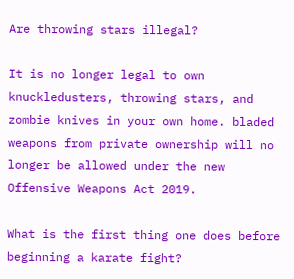Are throwing stars illegal?

It is no longer legal to own knuckledusters, throwing stars, and zombie knives in your own home. bladed weapons from private ownership will no longer be allowed under the new Offensive Weapons Act 2019.

What is the first thing one does before beginning a karate fight?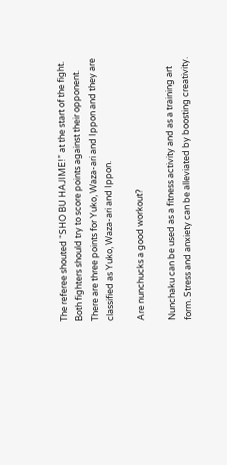The referee shouted “SHO BU HAJIME!” at the start of the fight. Both fighters should try to score points against their opponent. There are three points for Yuko, Waza-ari and Ippon and they are classified as Yuko, Waza-ari and Ippon.

Are nunchucks a good workout?

Nunchaku can be used as a fitness activity and as a training art form. Stress and anxiety can be alleviated by boosting creativity.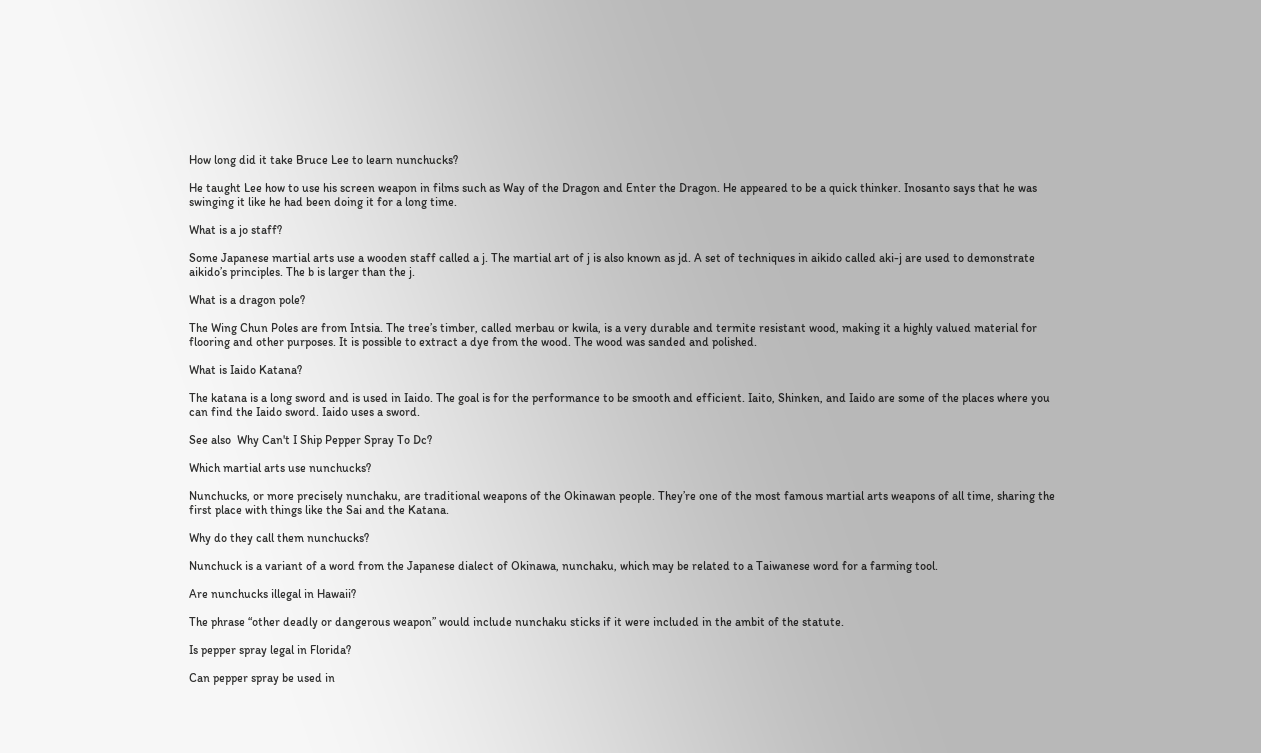How long did it take Bruce Lee to learn nunchucks?

He taught Lee how to use his screen weapon in films such as Way of the Dragon and Enter the Dragon. He appeared to be a quick thinker. Inosanto says that he was swinging it like he had been doing it for a long time.

What is a jo staff?

Some Japanese martial arts use a wooden staff called a j. The martial art of j is also known as jd. A set of techniques in aikido called aki-j are used to demonstrate aikido’s principles. The b is larger than the j.

What is a dragon pole?

The Wing Chun Poles are from Intsia. The tree’s timber, called merbau or kwila, is a very durable and termite resistant wood, making it a highly valued material for flooring and other purposes. It is possible to extract a dye from the wood. The wood was sanded and polished.

What is Iaido Katana?

The katana is a long sword and is used in Iaido. The goal is for the performance to be smooth and efficient. Iaito, Shinken, and Iaido are some of the places where you can find the Iaido sword. Iaido uses a sword.

See also  Why Can't I Ship Pepper Spray To Dc?

Which martial arts use nunchucks?

Nunchucks, or more precisely nunchaku, are traditional weapons of the Okinawan people. They’re one of the most famous martial arts weapons of all time, sharing the first place with things like the Sai and the Katana.

Why do they call them nunchucks?

Nunchuck is a variant of a word from the Japanese dialect of Okinawa, nunchaku, which may be related to a Taiwanese word for a farming tool.

Are nunchucks illegal in Hawaii?

The phrase “other deadly or dangerous weapon” would include nunchaku sticks if it were included in the ambit of the statute.

Is pepper spray legal in Florida?

Can pepper spray be used in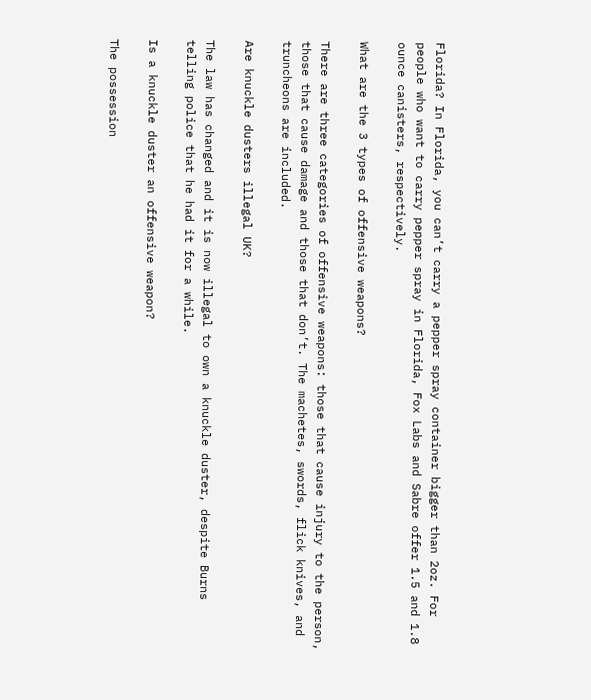Florida? In Florida, you can’t carry a pepper spray container bigger than 2oz. For people who want to carry pepper spray in Florida, Fox Labs and Sabre offer 1.5 and 1.8 ounce canisters, respectively.

What are the 3 types of offensive weapons?

There are three categories of offensive weapons: those that cause injury to the person, those that cause damage and those that don’t. The machetes, swords, flick knives, and truncheons are included.

Are knuckle dusters illegal UK?

The law has changed and it is now illegal to own a knuckle duster, despite Burns telling police that he had it for a while.

Is a knuckle duster an offensive weapon?

The possession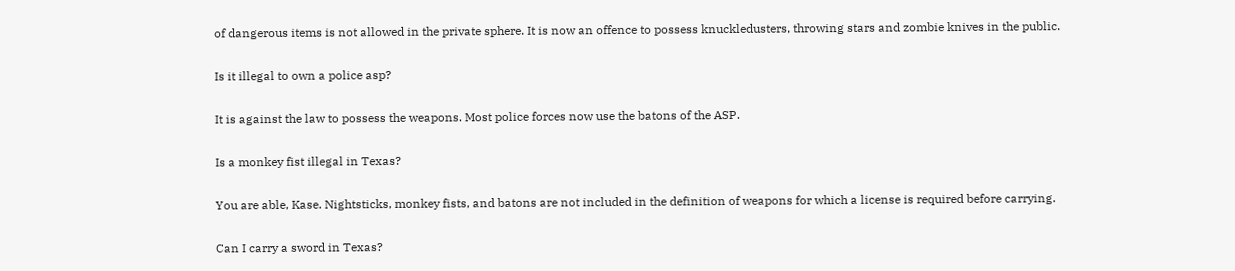of dangerous items is not allowed in the private sphere. It is now an offence to possess knuckledusters, throwing stars and zombie knives in the public.

Is it illegal to own a police asp?

It is against the law to possess the weapons. Most police forces now use the batons of the ASP.

Is a monkey fist illegal in Texas?

You are able, Kase. Nightsticks, monkey fists, and batons are not included in the definition of weapons for which a license is required before carrying.

Can I carry a sword in Texas?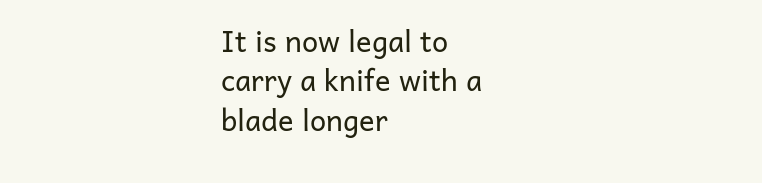It is now legal to carry a knife with a blade longer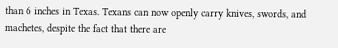than 6 inches in Texas. Texans can now openly carry knives, swords, and machetes, despite the fact that there are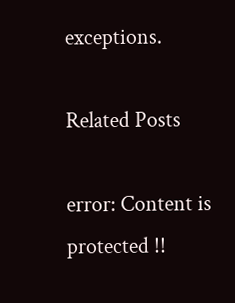exceptions.

Related Posts

error: Content is protected !!